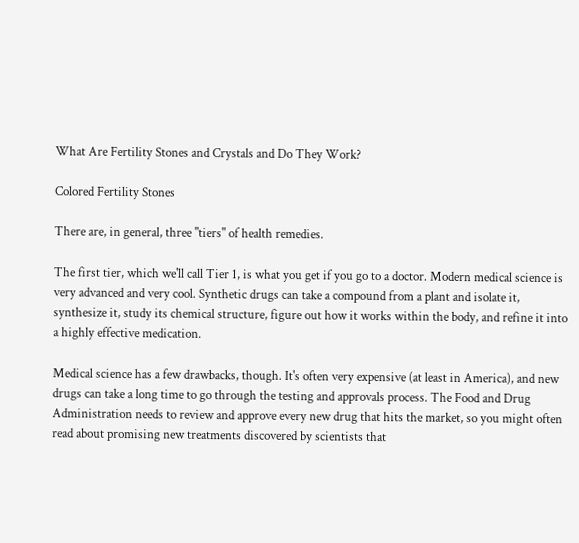What Are Fertility Stones and Crystals and Do They Work?

Colored Fertility Stones

There are, in general, three "tiers" of health remedies.

The first tier, which we'll call Tier 1, is what you get if you go to a doctor. Modern medical science is very advanced and very cool. Synthetic drugs can take a compound from a plant and isolate it, synthesize it, study its chemical structure, figure out how it works within the body, and refine it into a highly effective medication.

Medical science has a few drawbacks, though. It's often very expensive (at least in America), and new drugs can take a long time to go through the testing and approvals process. The Food and Drug Administration needs to review and approve every new drug that hits the market, so you might often read about promising new treatments discovered by scientists that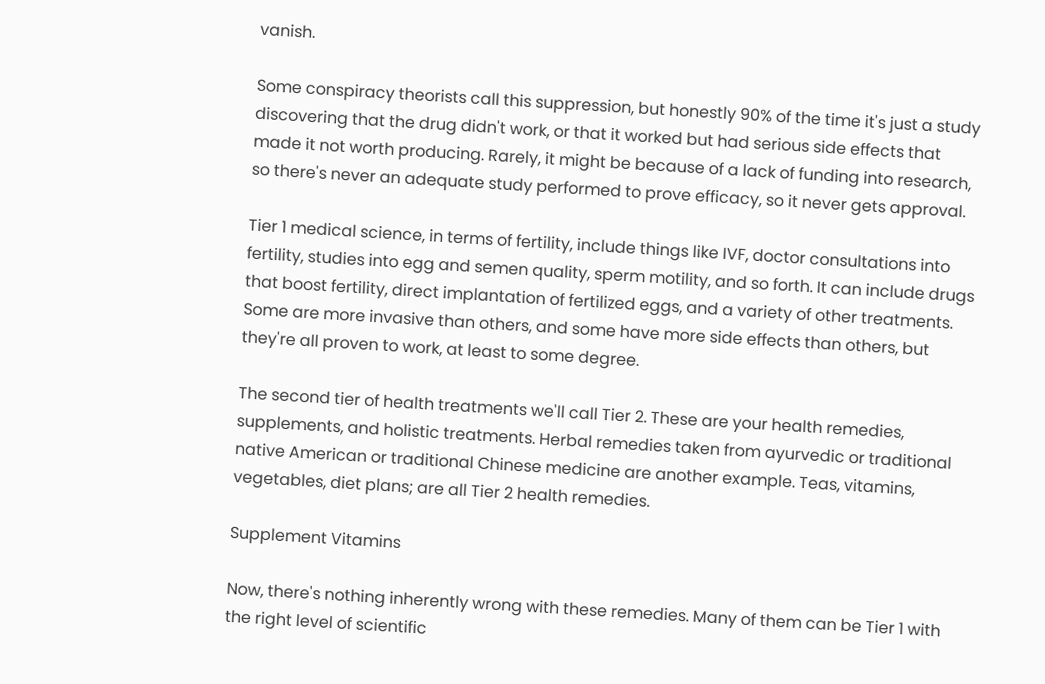vanish.

Some conspiracy theorists call this suppression, but honestly 90% of the time it's just a study discovering that the drug didn't work, or that it worked but had serious side effects that made it not worth producing. Rarely, it might be because of a lack of funding into research, so there's never an adequate study performed to prove efficacy, so it never gets approval.

Tier 1 medical science, in terms of fertility, include things like IVF, doctor consultations into fertility, studies into egg and semen quality, sperm motility, and so forth. It can include drugs that boost fertility, direct implantation of fertilized eggs, and a variety of other treatments. Some are more invasive than others, and some have more side effects than others, but they're all proven to work, at least to some degree.

The second tier of health treatments we'll call Tier 2. These are your health remedies, supplements, and holistic treatments. Herbal remedies taken from ayurvedic or traditional native American or traditional Chinese medicine are another example. Teas, vitamins, vegetables, diet plans; are all Tier 2 health remedies.

Supplement Vitamins

Now, there's nothing inherently wrong with these remedies. Many of them can be Tier 1 with the right level of scientific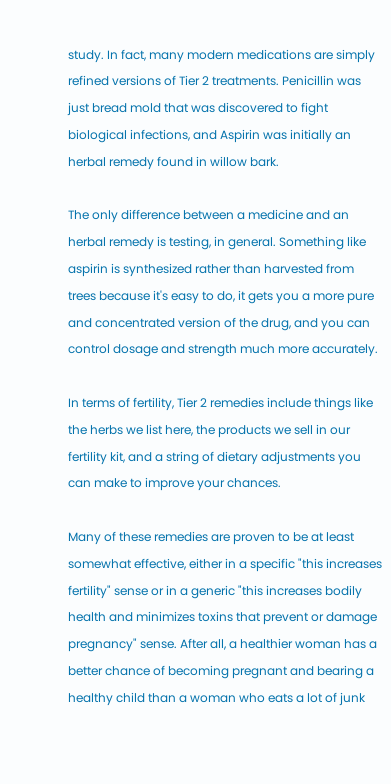study. In fact, many modern medications are simply refined versions of Tier 2 treatments. Penicillin was just bread mold that was discovered to fight biological infections, and Aspirin was initially an herbal remedy found in willow bark.

The only difference between a medicine and an herbal remedy is testing, in general. Something like aspirin is synthesized rather than harvested from trees because it's easy to do, it gets you a more pure and concentrated version of the drug, and you can control dosage and strength much more accurately.

In terms of fertility, Tier 2 remedies include things like the herbs we list here, the products we sell in our fertility kit, and a string of dietary adjustments you can make to improve your chances.

Many of these remedies are proven to be at least somewhat effective, either in a specific "this increases fertility" sense or in a generic "this increases bodily health and minimizes toxins that prevent or damage pregnancy" sense. After all, a healthier woman has a better chance of becoming pregnant and bearing a healthy child than a woman who eats a lot of junk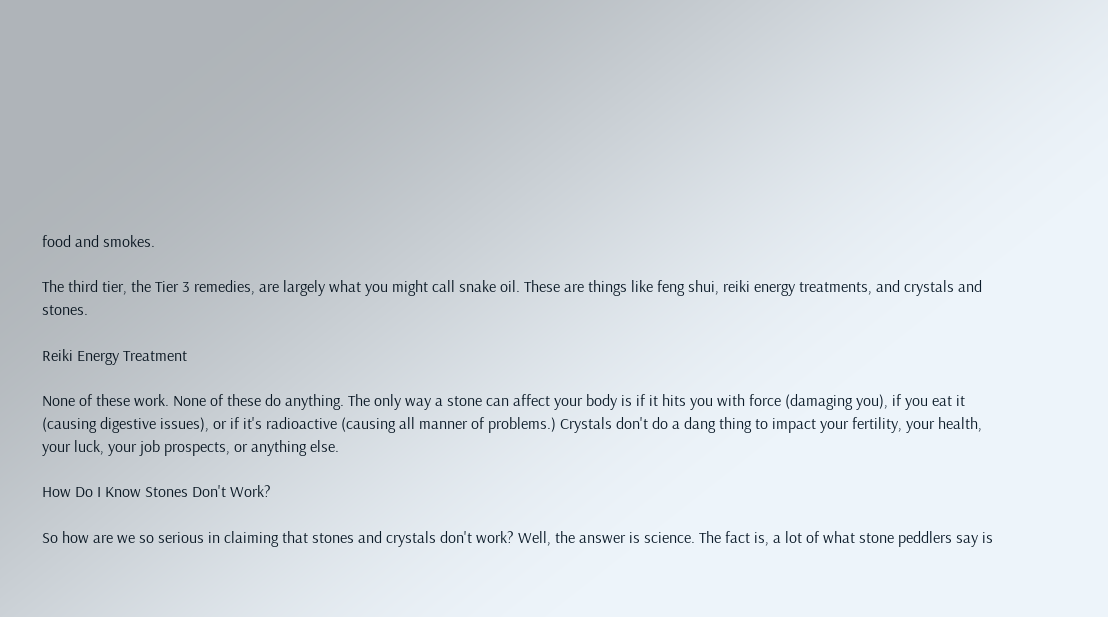food and smokes.

The third tier, the Tier 3 remedies, are largely what you might call snake oil. These are things like feng shui, reiki energy treatments, and crystals and stones.

Reiki Energy Treatment

None of these work. None of these do anything. The only way a stone can affect your body is if it hits you with force (damaging you), if you eat it (causing digestive issues), or if it's radioactive (causing all manner of problems.) Crystals don't do a dang thing to impact your fertility, your health, your luck, your job prospects, or anything else.

How Do I Know Stones Don't Work?

So how are we so serious in claiming that stones and crystals don't work? Well, the answer is science. The fact is, a lot of what stone peddlers say is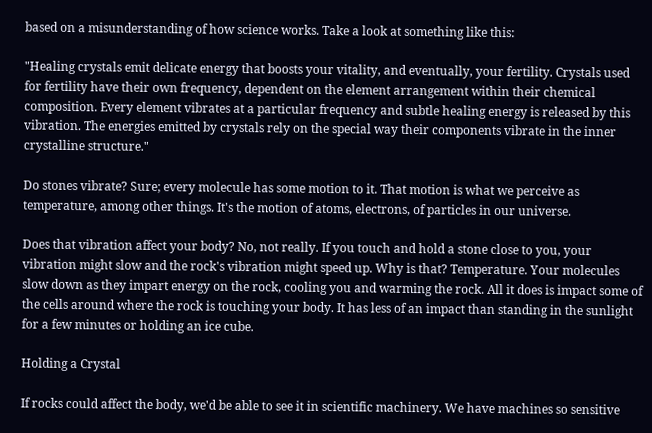based on a misunderstanding of how science works. Take a look at something like this:

"Healing crystals emit delicate energy that boosts your vitality, and eventually, your fertility. Crystals used for fertility have their own frequency, dependent on the element arrangement within their chemical composition. Every element vibrates at a particular frequency and subtle healing energy is released by this vibration. The energies emitted by crystals rely on the special way their components vibrate in the inner crystalline structure."

Do stones vibrate? Sure; every molecule has some motion to it. That motion is what we perceive as temperature, among other things. It's the motion of atoms, electrons, of particles in our universe.

Does that vibration affect your body? No, not really. If you touch and hold a stone close to you, your vibration might slow and the rock's vibration might speed up. Why is that? Temperature. Your molecules slow down as they impart energy on the rock, cooling you and warming the rock. All it does is impact some of the cells around where the rock is touching your body. It has less of an impact than standing in the sunlight for a few minutes or holding an ice cube.

Holding a Crystal

If rocks could affect the body, we'd be able to see it in scientific machinery. We have machines so sensitive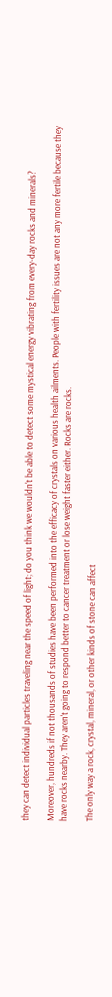they can detect individual particles traveling near the speed of light; do you think we wouldn't be able to detect some mystical energy vibrating from every-day rocks and minerals?

Moreover, hundreds if not thousands of studies have been performed into the efficacy of crystals on various health ailments. People with fertility issues are not any more fertile because they have rocks nearby. They aren't going to respond better to cancer treatment or lose weight faster either. Rocks are rocks.

The only way a rock, crystal, mineral, or other kinds of stone can affect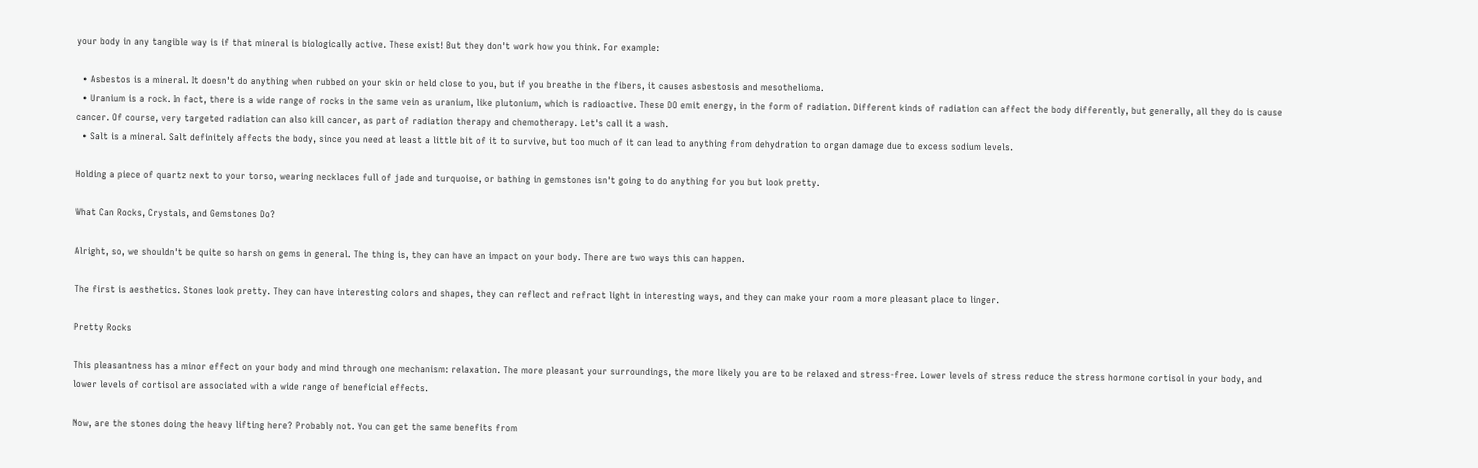your body in any tangible way is if that mineral is biologically active. These exist! But they don't work how you think. For example:

  • Asbestos is a mineral. It doesn't do anything when rubbed on your skin or held close to you, but if you breathe in the fibers, it causes asbestosis and mesothelioma.
  • Uranium is a rock. In fact, there is a wide range of rocks in the same vein as uranium, like plutonium, which is radioactive. These DO emit energy, in the form of radiation. Different kinds of radiation can affect the body differently, but generally, all they do is cause cancer. Of course, very targeted radiation can also kill cancer, as part of radiation therapy and chemotherapy. Let's call it a wash.
  • Salt is a mineral. Salt definitely affects the body, since you need at least a little bit of it to survive, but too much of it can lead to anything from dehydration to organ damage due to excess sodium levels.

Holding a piece of quartz next to your torso, wearing necklaces full of jade and turquoise, or bathing in gemstones isn't going to do anything for you but look pretty.

What Can Rocks, Crystals, and Gemstones Do?

Alright, so, we shouldn't be quite so harsh on gems in general. The thing is, they can have an impact on your body. There are two ways this can happen.

The first is aesthetics. Stones look pretty. They can have interesting colors and shapes, they can reflect and refract light in interesting ways, and they can make your room a more pleasant place to linger.

Pretty Rocks

This pleasantness has a minor effect on your body and mind through one mechanism: relaxation. The more pleasant your surroundings, the more likely you are to be relaxed and stress-free. Lower levels of stress reduce the stress hormone cortisol in your body, and lower levels of cortisol are associated with a wide range of beneficial effects.

Now, are the stones doing the heavy lifting here? Probably not. You can get the same benefits from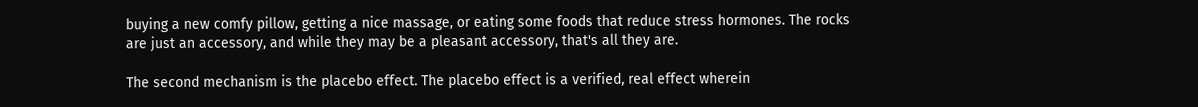buying a new comfy pillow, getting a nice massage, or eating some foods that reduce stress hormones. The rocks are just an accessory, and while they may be a pleasant accessory, that's all they are.

The second mechanism is the placebo effect. The placebo effect is a verified, real effect wherein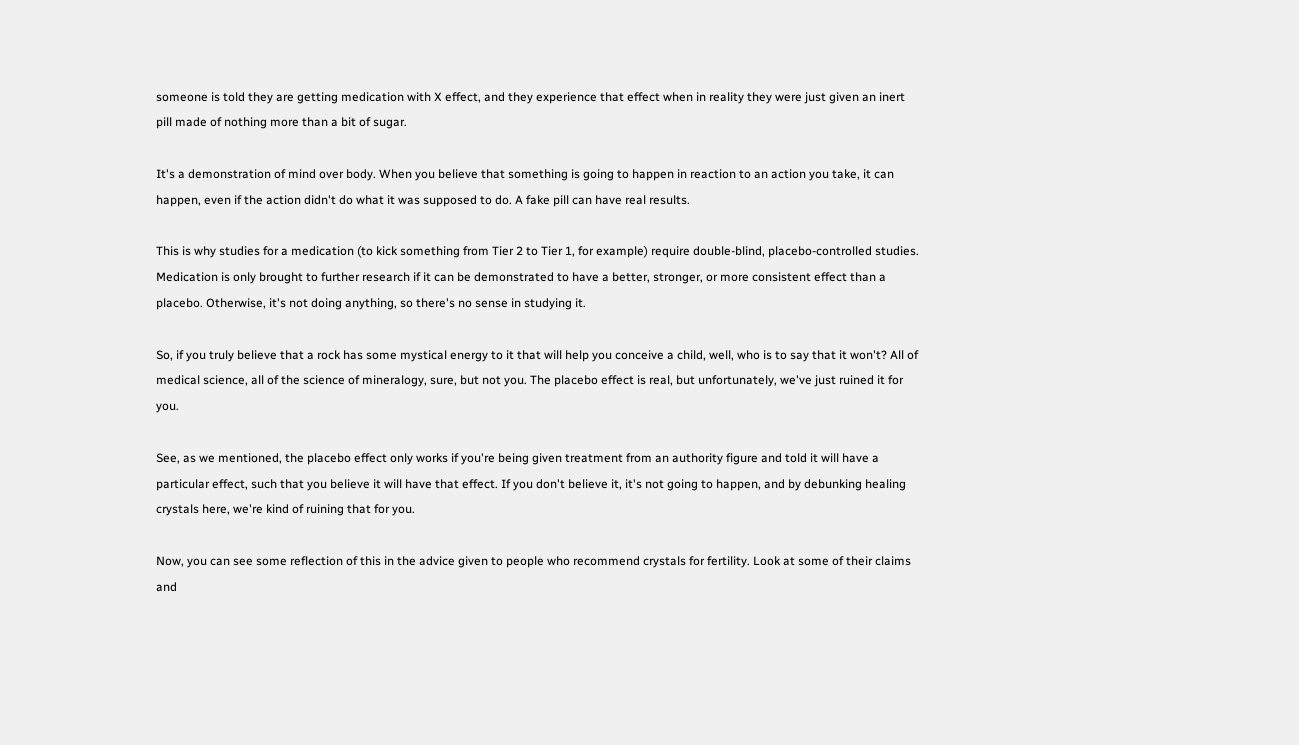someone is told they are getting medication with X effect, and they experience that effect when in reality they were just given an inert pill made of nothing more than a bit of sugar.

It's a demonstration of mind over body. When you believe that something is going to happen in reaction to an action you take, it can happen, even if the action didn't do what it was supposed to do. A fake pill can have real results.

This is why studies for a medication (to kick something from Tier 2 to Tier 1, for example) require double-blind, placebo-controlled studies. Medication is only brought to further research if it can be demonstrated to have a better, stronger, or more consistent effect than a placebo. Otherwise, it's not doing anything, so there's no sense in studying it.

So, if you truly believe that a rock has some mystical energy to it that will help you conceive a child, well, who is to say that it won't? All of medical science, all of the science of mineralogy, sure, but not you. The placebo effect is real, but unfortunately, we've just ruined it for you.

See, as we mentioned, the placebo effect only works if you're being given treatment from an authority figure and told it will have a particular effect, such that you believe it will have that effect. If you don't believe it, it's not going to happen, and by debunking healing crystals here, we're kind of ruining that for you.

Now, you can see some reflection of this in the advice given to people who recommend crystals for fertility. Look at some of their claims and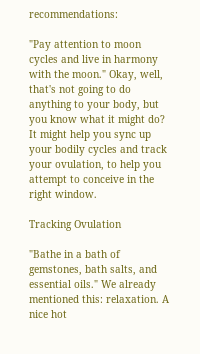recommendations:

"Pay attention to moon cycles and live in harmony with the moon." Okay, well, that's not going to do anything to your body, but you know what it might do? It might help you sync up your bodily cycles and track your ovulation, to help you attempt to conceive in the right window.

Tracking Ovulation

"Bathe in a bath of gemstones, bath salts, and essential oils." We already mentioned this: relaxation. A nice hot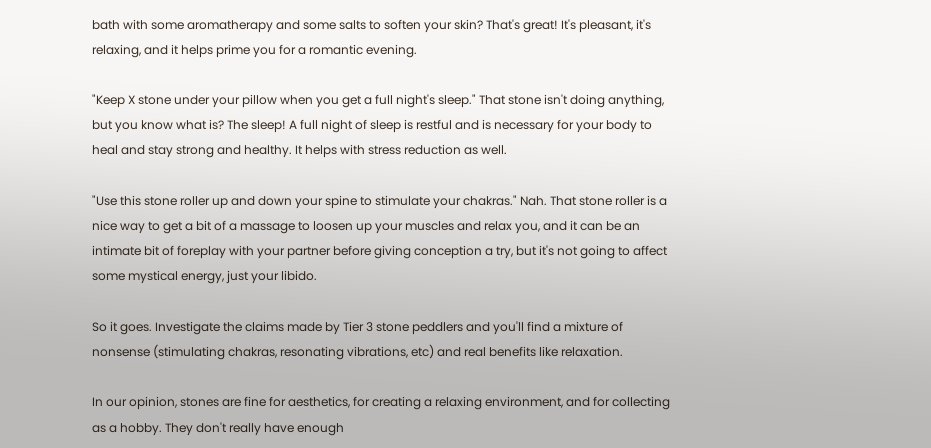bath with some aromatherapy and some salts to soften your skin? That's great! It's pleasant, it's relaxing, and it helps prime you for a romantic evening.

"Keep X stone under your pillow when you get a full night's sleep." That stone isn't doing anything, but you know what is? The sleep! A full night of sleep is restful and is necessary for your body to heal and stay strong and healthy. It helps with stress reduction as well.

"Use this stone roller up and down your spine to stimulate your chakras." Nah. That stone roller is a nice way to get a bit of a massage to loosen up your muscles and relax you, and it can be an intimate bit of foreplay with your partner before giving conception a try, but it's not going to affect some mystical energy, just your libido.

So it goes. Investigate the claims made by Tier 3 stone peddlers and you'll find a mixture of nonsense (stimulating chakras, resonating vibrations, etc) and real benefits like relaxation.

In our opinion, stones are fine for aesthetics, for creating a relaxing environment, and for collecting as a hobby. They don't really have enough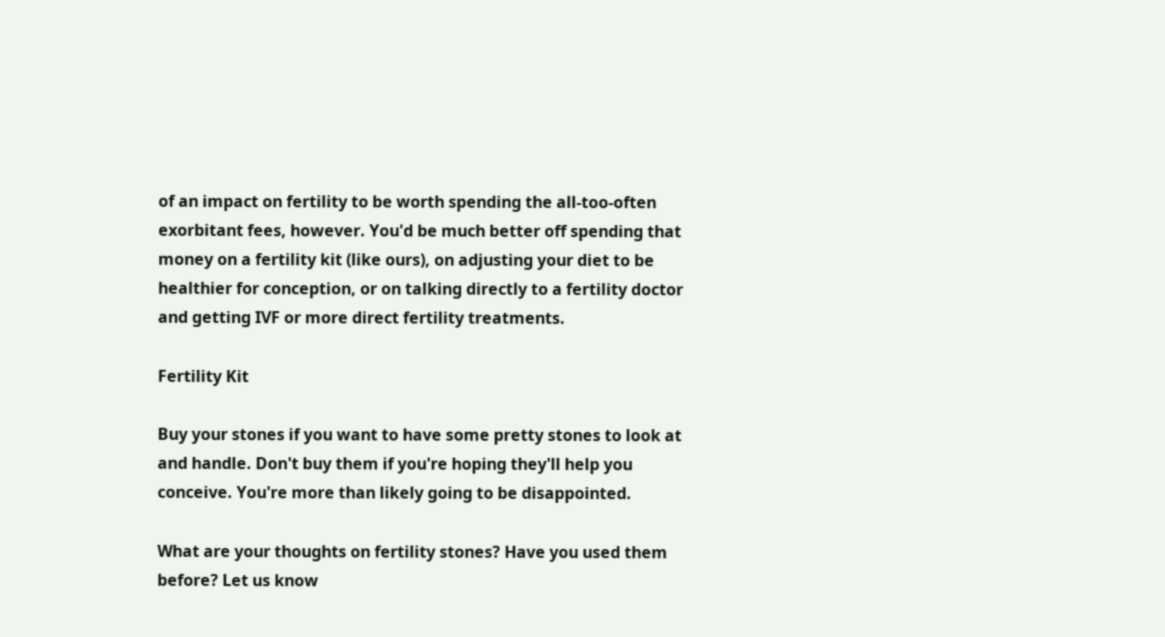of an impact on fertility to be worth spending the all-too-often exorbitant fees, however. You'd be much better off spending that money on a fertility kit (like ours), on adjusting your diet to be healthier for conception, or on talking directly to a fertility doctor and getting IVF or more direct fertility treatments.

Fertility Kit

Buy your stones if you want to have some pretty stones to look at and handle. Don't buy them if you're hoping they'll help you conceive. You're more than likely going to be disappointed.

What are your thoughts on fertility stones? Have you used them before? Let us know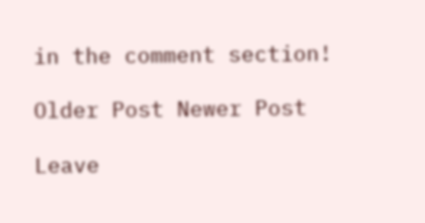in the comment section!

Older Post Newer Post

Leave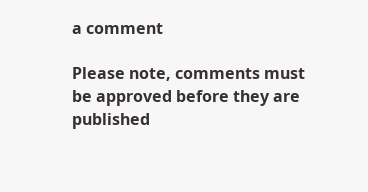a comment

Please note, comments must be approved before they are published